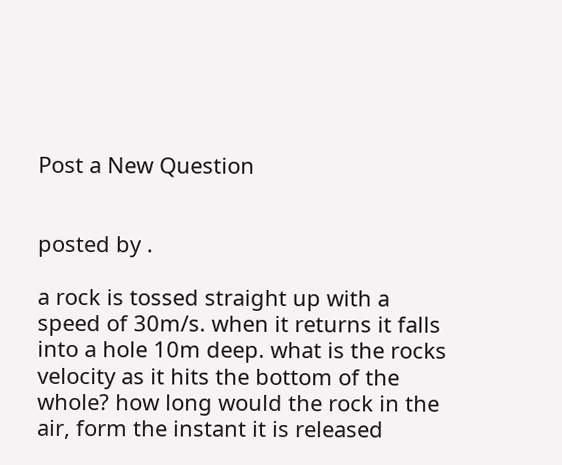Post a New Question


posted by .

a rock is tossed straight up with a speed of 30m/s. when it returns it falls into a hole 10m deep. what is the rocks velocity as it hits the bottom of the whole? how long would the rock in the air, form the instant it is released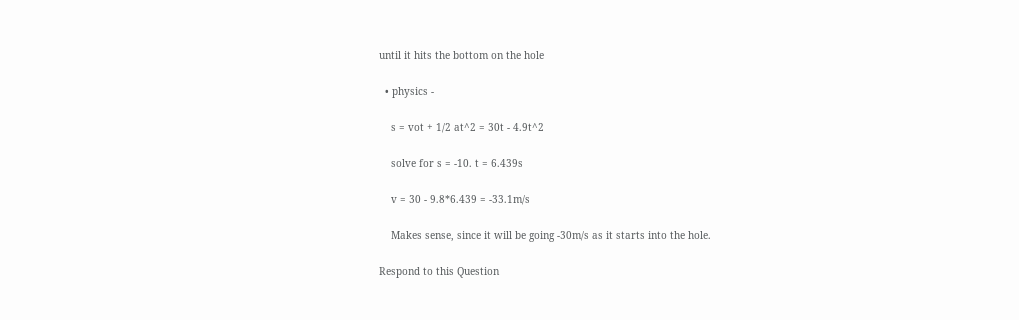until it hits the bottom on the hole

  • physics -

    s = vot + 1/2 at^2 = 30t - 4.9t^2

    solve for s = -10. t = 6.439s

    v = 30 - 9.8*6.439 = -33.1m/s

    Makes sense, since it will be going -30m/s as it starts into the hole.

Respond to this Question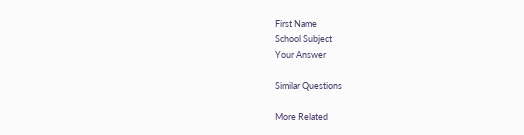First Name
School Subject
Your Answer

Similar Questions

More Related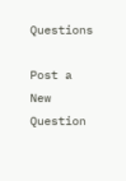Questions

Post a New Question